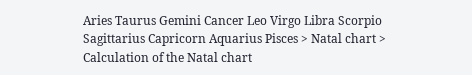Aries Taurus Gemini Cancer Leo Virgo Libra Scorpio Sagittarius Capricorn Aquarius Pisces > Natal chart > Calculation of the Natal chart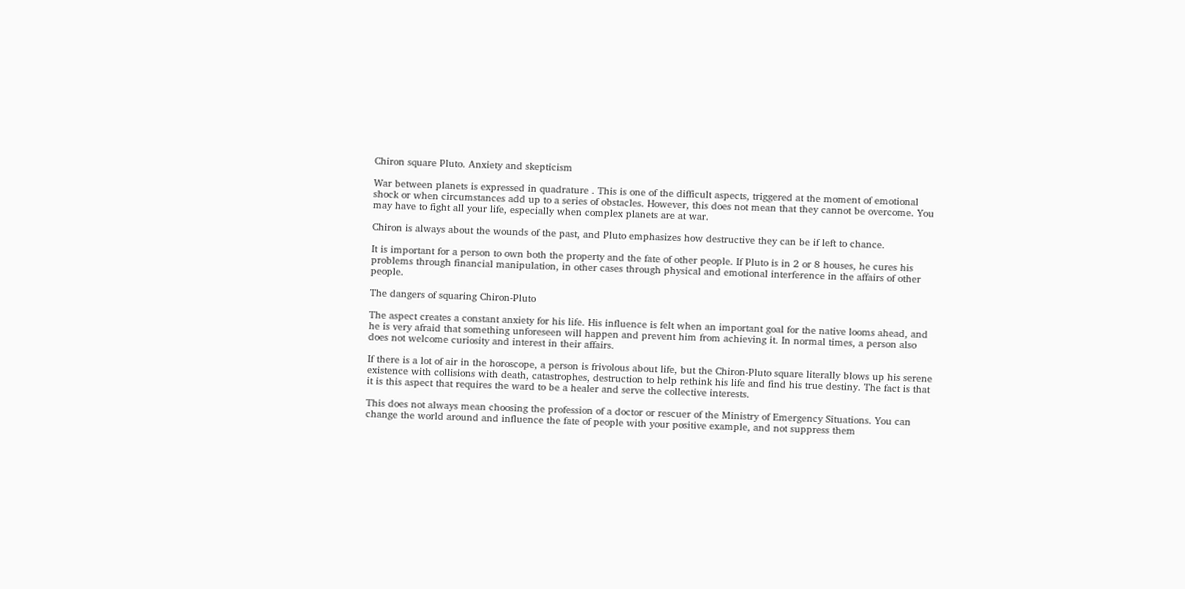Chiron square Pluto. Anxiety and skepticism

War between planets is expressed in quadrature . This is one of the difficult aspects, triggered at the moment of emotional shock or when circumstances add up to a series of obstacles. However, this does not mean that they cannot be overcome. You may have to fight all your life, especially when complex planets are at war.

Chiron is always about the wounds of the past, and Pluto emphasizes how destructive they can be if left to chance.

It is important for a person to own both the property and the fate of other people. If Pluto is in 2 or 8 houses, he cures his problems through financial manipulation, in other cases through physical and emotional interference in the affairs of other people.

The dangers of squaring Chiron-Pluto

The aspect creates a constant anxiety for his life. His influence is felt when an important goal for the native looms ahead, and he is very afraid that something unforeseen will happen and prevent him from achieving it. In normal times, a person also does not welcome curiosity and interest in their affairs.

If there is a lot of air in the horoscope, a person is frivolous about life, but the Chiron-Pluto square literally blows up his serene existence with collisions with death, catastrophes, destruction to help rethink his life and find his true destiny. The fact is that it is this aspect that requires the ward to be a healer and serve the collective interests.

This does not always mean choosing the profession of a doctor or rescuer of the Ministry of Emergency Situations. You can change the world around and influence the fate of people with your positive example, and not suppress them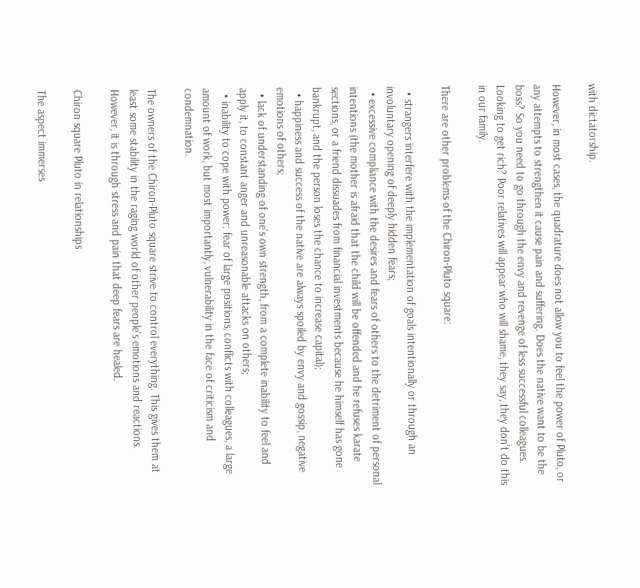with dictatorship.

However, in most cases, the quadrature does not allow you to feel the power of Pluto, or any attempts to strengthen it cause pain and suffering. Does the native want to be the boss? So you need to go through the envy and revenge of less successful colleagues. Looking to get rich? Poor relatives will appear who will shame, they say, they don’t do this in our family.

There are other problems of the Chiron-Pluto square:

  • strangers interfere with the implementation of goals intentionally or through an involuntary opening of deeply hidden fears;
  • excessive compliance with the desires and fears of others to the detriment of personal intentions (the mother is afraid that the child will be offended and he refuses karate sections, or a friend dissuades from financial investments because he himself has gone bankrupt, and the person loses the chance to increase capital);
  • happiness and success of the native are always spoiled by envy and gossip, negative emotions of others;
  • lack of understanding of one’s own strength, from a complete inability to feel and apply it, to constant anger and unreasonable attacks on others;
  • inability to cope with power: fear of large positions, conflicts with colleagues, a large amount of work, but most importantly, vulnerability in the face of criticism and condemnation.

The owners of the Chiron-Pluto square strive to control everything. This gives them at least some stability in the raging world of other people’s emotions and reactions. However, it is through stress and pain that deep fears are healed.

Chiron square Pluto in relationships

The aspect immerses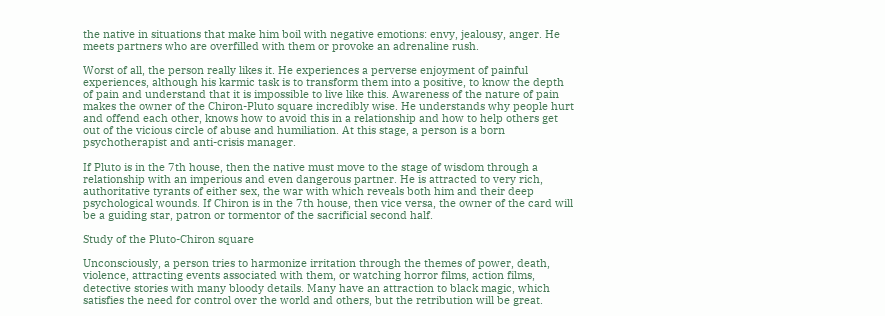the native in situations that make him boil with negative emotions: envy, jealousy, anger. He meets partners who are overfilled with them or provoke an adrenaline rush.

Worst of all, the person really likes it. He experiences a perverse enjoyment of painful experiences, although his karmic task is to transform them into a positive, to know the depth of pain and understand that it is impossible to live like this. Awareness of the nature of pain makes the owner of the Chiron-Pluto square incredibly wise. He understands why people hurt and offend each other, knows how to avoid this in a relationship and how to help others get out of the vicious circle of abuse and humiliation. At this stage, a person is a born psychotherapist and anti-crisis manager.

If Pluto is in the 7th house, then the native must move to the stage of wisdom through a relationship with an imperious and even dangerous partner. He is attracted to very rich, authoritative tyrants of either sex, the war with which reveals both him and their deep psychological wounds. If Chiron is in the 7th house, then vice versa, the owner of the card will be a guiding star, patron or tormentor of the sacrificial second half.

Study of the Pluto-Chiron square

Unconsciously, a person tries to harmonize irritation through the themes of power, death, violence, attracting events associated with them, or watching horror films, action films, detective stories with many bloody details. Many have an attraction to black magic, which satisfies the need for control over the world and others, but the retribution will be great.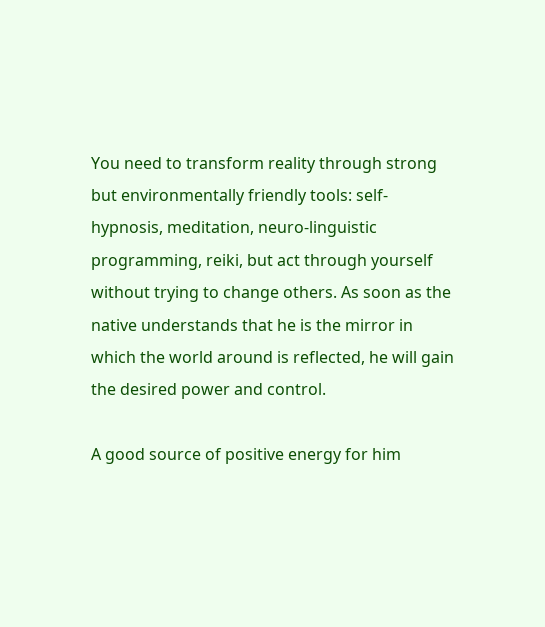You need to transform reality through strong but environmentally friendly tools: self-hypnosis, meditation, neuro-linguistic programming, reiki, but act through yourself without trying to change others. As soon as the native understands that he is the mirror in which the world around is reflected, he will gain the desired power and control.

A good source of positive energy for him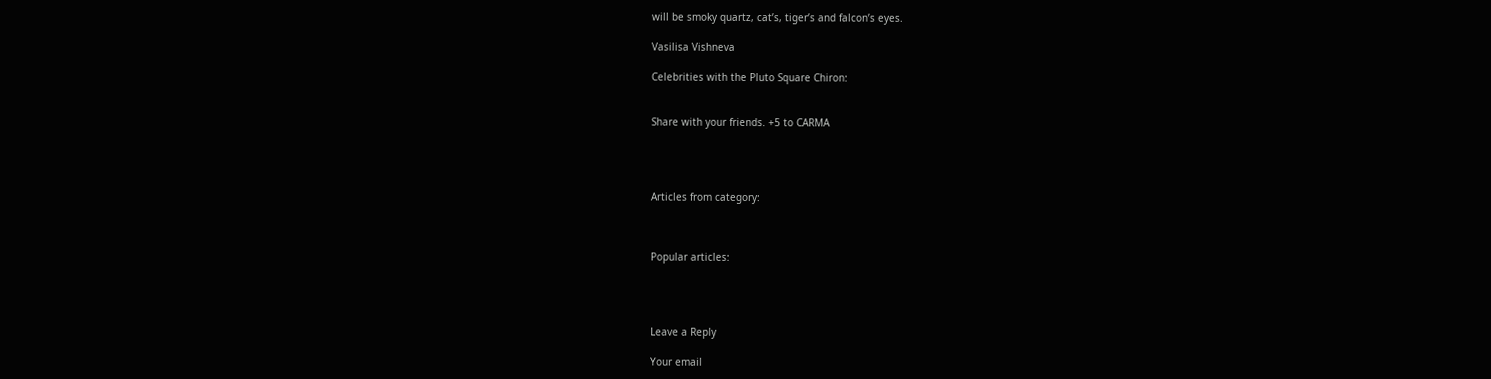will be smoky quartz, cat’s, tiger’s and falcon’s eyes.

Vasilisa Vishneva

Celebrities with the Pluto Square Chiron:


Share with your friends. +5 to CARMA




Articles from category:



Popular articles:




Leave a Reply

Your email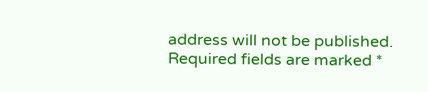address will not be published. Required fields are marked *